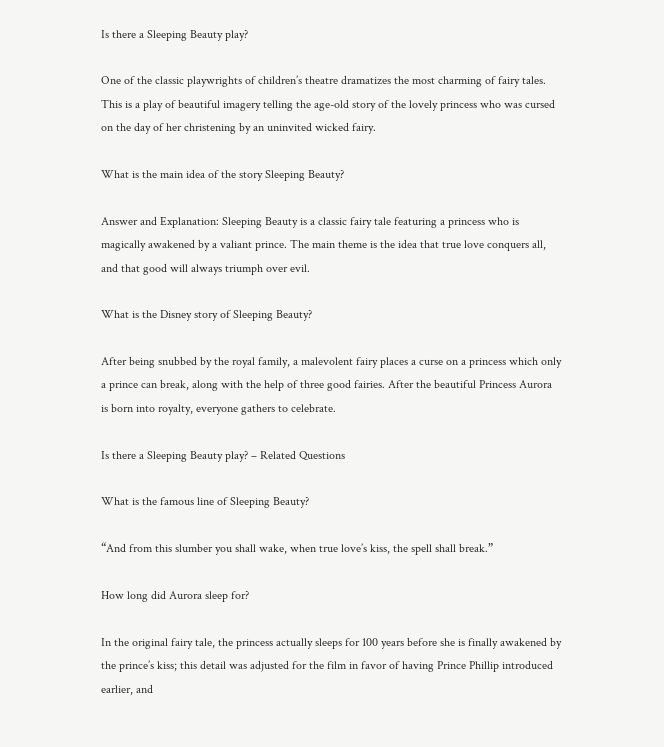Is there a Sleeping Beauty play?

One of the classic playwrights of children’s theatre dramatizes the most charming of fairy tales. This is a play of beautiful imagery telling the age-old story of the lovely princess who was cursed on the day of her christening by an uninvited wicked fairy.

What is the main idea of the story Sleeping Beauty?

Answer and Explanation: Sleeping Beauty is a classic fairy tale featuring a princess who is magically awakened by a valiant prince. The main theme is the idea that true love conquers all, and that good will always triumph over evil.

What is the Disney story of Sleeping Beauty?

After being snubbed by the royal family, a malevolent fairy places a curse on a princess which only a prince can break, along with the help of three good fairies. After the beautiful Princess Aurora is born into royalty, everyone gathers to celebrate.

Is there a Sleeping Beauty play? – Related Questions

What is the famous line of Sleeping Beauty?

“And from this slumber you shall wake, when true love’s kiss, the spell shall break.”

How long did Aurora sleep for?

In the original fairy tale, the princess actually sleeps for 100 years before she is finally awakened by the prince’s kiss; this detail was adjusted for the film in favor of having Prince Phillip introduced earlier, and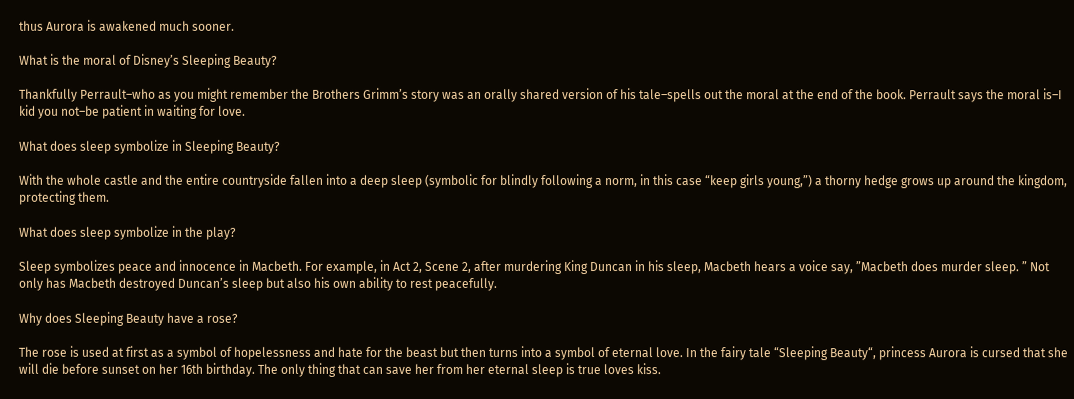thus Aurora is awakened much sooner.

What is the moral of Disney’s Sleeping Beauty?

Thankfully Perrault–who as you might remember the Brothers Grimm’s story was an orally shared version of his tale–spells out the moral at the end of the book. Perrault says the moral is–I kid you not–be patient in waiting for love.

What does sleep symbolize in Sleeping Beauty?

With the whole castle and the entire countryside fallen into a deep sleep (symbolic for blindly following a norm, in this case “keep girls young,”) a thorny hedge grows up around the kingdom, protecting them.

What does sleep symbolize in the play?

Sleep symbolizes peace and innocence in Macbeth. For example, in Act 2, Scene 2, after murdering King Duncan in his sleep, Macbeth hears a voice say, ”Macbeth does murder sleep. ” Not only has Macbeth destroyed Duncan’s sleep but also his own ability to rest peacefully.

Why does Sleeping Beauty have a rose?

The rose is used at first as a symbol of hopelessness and hate for the beast but then turns into a symbol of eternal love. In the fairy tale “Sleeping Beauty“, princess Aurora is cursed that she will die before sunset on her 16th birthday. The only thing that can save her from her eternal sleep is true loves kiss.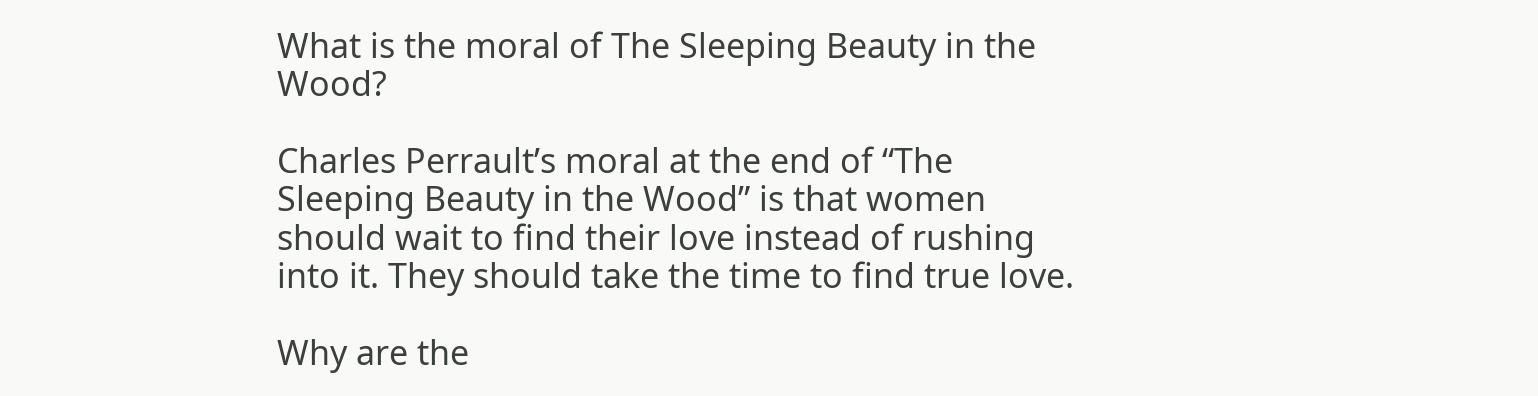What is the moral of The Sleeping Beauty in the Wood?

Charles Perrault’s moral at the end of “The Sleeping Beauty in the Wood” is that women should wait to find their love instead of rushing into it. They should take the time to find true love.

Why are the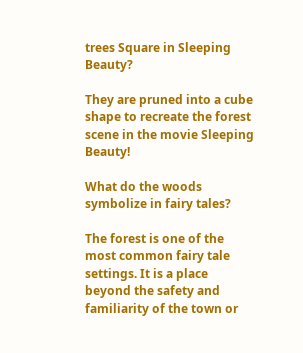trees Square in Sleeping Beauty?

They are pruned into a cube shape to recreate the forest scene in the movie Sleeping Beauty!

What do the woods symbolize in fairy tales?

The forest is one of the most common fairy tale settings. It is a place beyond the safety and familiarity of the town or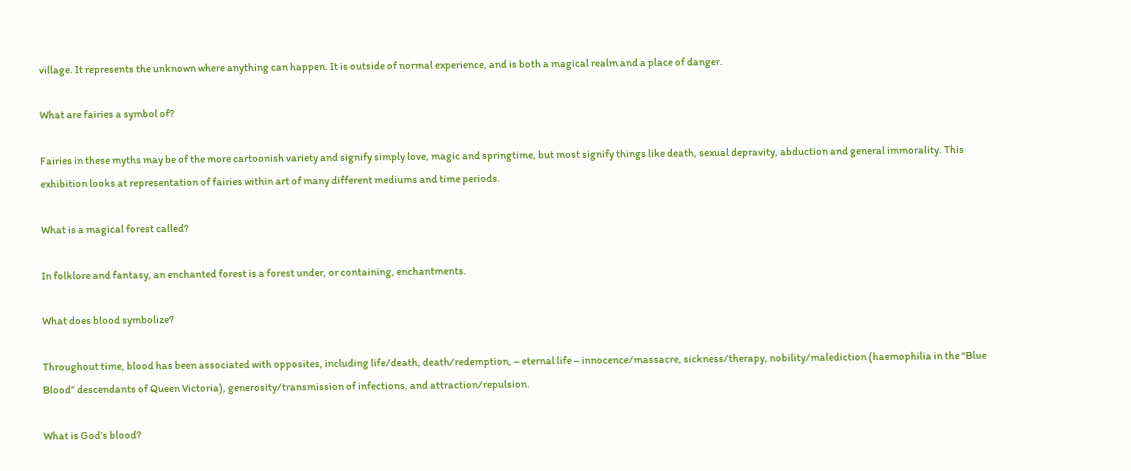village. It represents the unknown where anything can happen. It is outside of normal experience, and is both a magical realm and a place of danger.

What are fairies a symbol of?

Fairies in these myths may be of the more cartoonish variety and signify simply love, magic and springtime, but most signify things like death, sexual depravity, abduction and general immorality. This exhibition looks at representation of fairies within art of many different mediums and time periods.

What is a magical forest called?

In folklore and fantasy, an enchanted forest is a forest under, or containing, enchantments.

What does blood symbolize?

Throughout time, blood has been associated with opposites, including life/death, death/redemption, – eternal life – innocence/massacre, sickness/therapy, nobility/malediction (haemophilia in the “Blue Blood” descendants of Queen Victoria), generosity/transmission of infections, and attraction/repulsion.

What is God’s blood?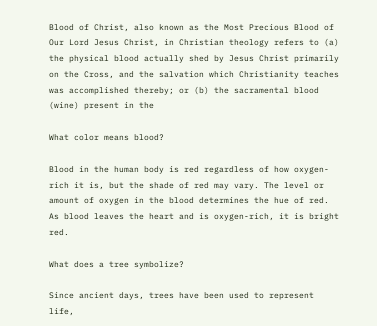Blood of Christ, also known as the Most Precious Blood of Our Lord Jesus Christ, in Christian theology refers to (a) the physical blood actually shed by Jesus Christ primarily on the Cross, and the salvation which Christianity teaches was accomplished thereby; or (b) the sacramental blood (wine) present in the

What color means blood?

Blood in the human body is red regardless of how oxygen-rich it is, but the shade of red may vary. The level or amount of oxygen in the blood determines the hue of red. As blood leaves the heart and is oxygen-rich, it is bright red.

What does a tree symbolize?

Since ancient days, trees have been used to represent life,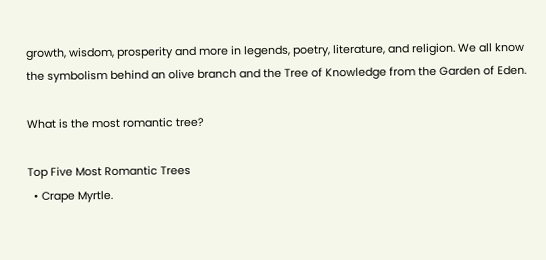growth, wisdom, prosperity and more in legends, poetry, literature, and religion. We all know the symbolism behind an olive branch and the Tree of Knowledge from the Garden of Eden.

What is the most romantic tree?

Top Five Most Romantic Trees
  • Crape Myrtle.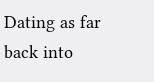Dating as far back into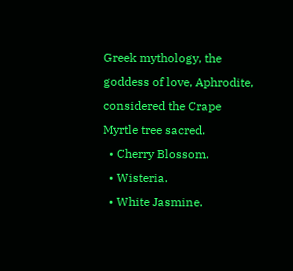Greek mythology, the goddess of love, Aphrodite, considered the Crape Myrtle tree sacred.
  • Cherry Blossom.
  • Wisteria.
  • White Jasmine.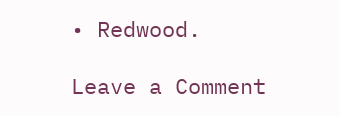• Redwood.

Leave a Comment